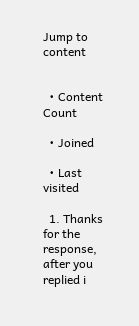Jump to content


  • Content Count

  • Joined

  • Last visited

  1. Thanks for the response, after you replied i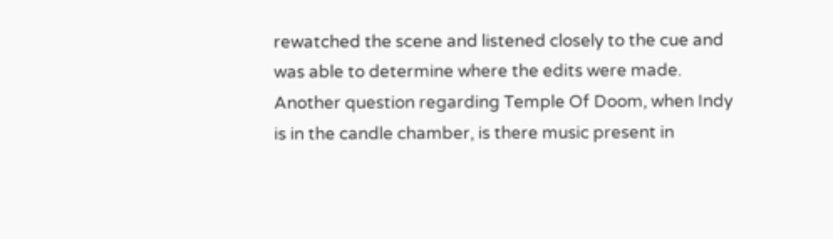rewatched the scene and listened closely to the cue and was able to determine where the edits were made. Another question regarding Temple Of Doom, when Indy is in the candle chamber, is there music present in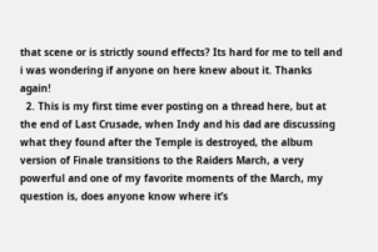that scene or is strictly sound effects? Its hard for me to tell and i was wondering if anyone on here knew about it. Thanks again!
  2. This is my first time ever posting on a thread here, but at the end of Last Crusade, when Indy and his dad are discussing what they found after the Temple is destroyed, the album version of Finale transitions to the Raiders March, a very powerful and one of my favorite moments of the March, my question is, does anyone know where it’s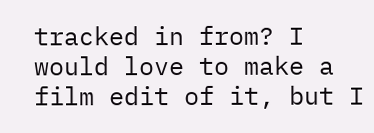tracked in from? I would love to make a film edit of it, but I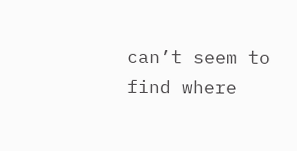can’t seem to find where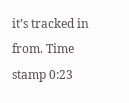it’s tracked in from. Time stamp 0:23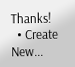Thanks!
  • Create New...